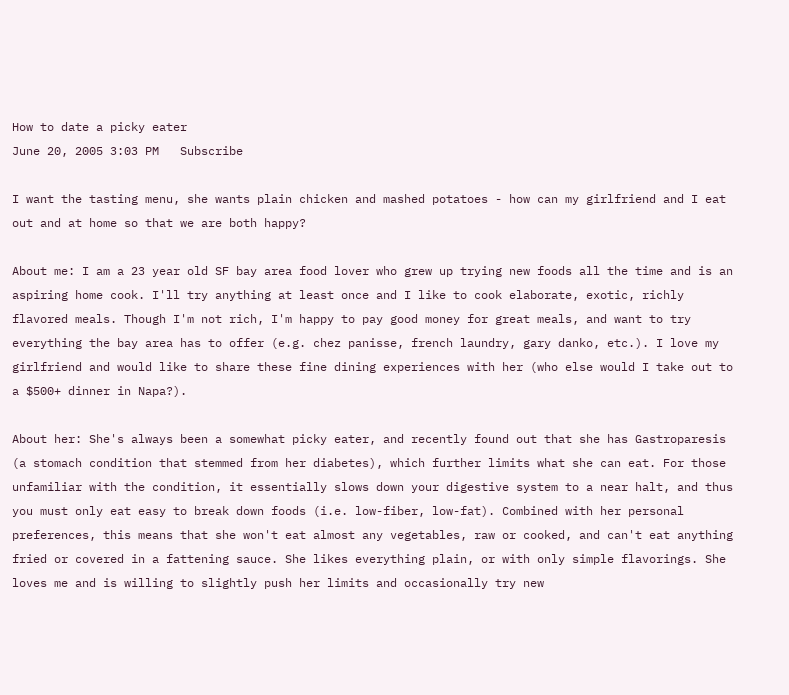How to date a picky eater
June 20, 2005 3:03 PM   Subscribe

I want the tasting menu, she wants plain chicken and mashed potatoes - how can my girlfriend and I eat out and at home so that we are both happy?

About me: I am a 23 year old SF bay area food lover who grew up trying new foods all the time and is an aspiring home cook. I'll try anything at least once and I like to cook elaborate, exotic, richly flavored meals. Though I'm not rich, I'm happy to pay good money for great meals, and want to try everything the bay area has to offer (e.g. chez panisse, french laundry, gary danko, etc.). I love my girlfriend and would like to share these fine dining experiences with her (who else would I take out to a $500+ dinner in Napa?).

About her: She's always been a somewhat picky eater, and recently found out that she has Gastroparesis (a stomach condition that stemmed from her diabetes), which further limits what she can eat. For those unfamiliar with the condition, it essentially slows down your digestive system to a near halt, and thus you must only eat easy to break down foods (i.e. low-fiber, low-fat). Combined with her personal preferences, this means that she won't eat almost any vegetables, raw or cooked, and can't eat anything fried or covered in a fattening sauce. She likes everything plain, or with only simple flavorings. She loves me and is willing to slightly push her limits and occasionally try new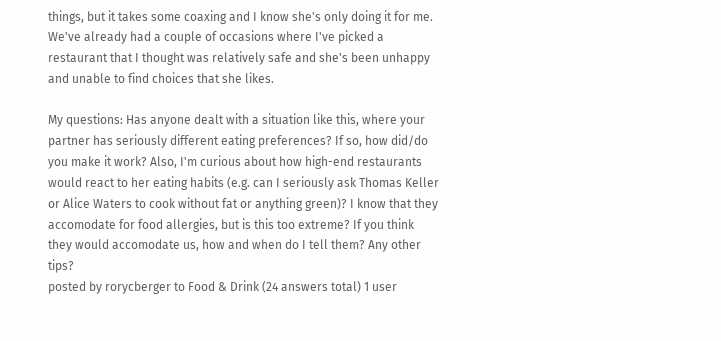things, but it takes some coaxing and I know she's only doing it for me. We've already had a couple of occasions where I've picked a restaurant that I thought was relatively safe and she's been unhappy and unable to find choices that she likes.

My questions: Has anyone dealt with a situation like this, where your partner has seriously different eating preferences? If so, how did/do you make it work? Also, I'm curious about how high-end restaurants would react to her eating habits (e.g. can I seriously ask Thomas Keller or Alice Waters to cook without fat or anything green)? I know that they accomodate for food allergies, but is this too extreme? If you think they would accomodate us, how and when do I tell them? Any other tips?
posted by rorycberger to Food & Drink (24 answers total) 1 user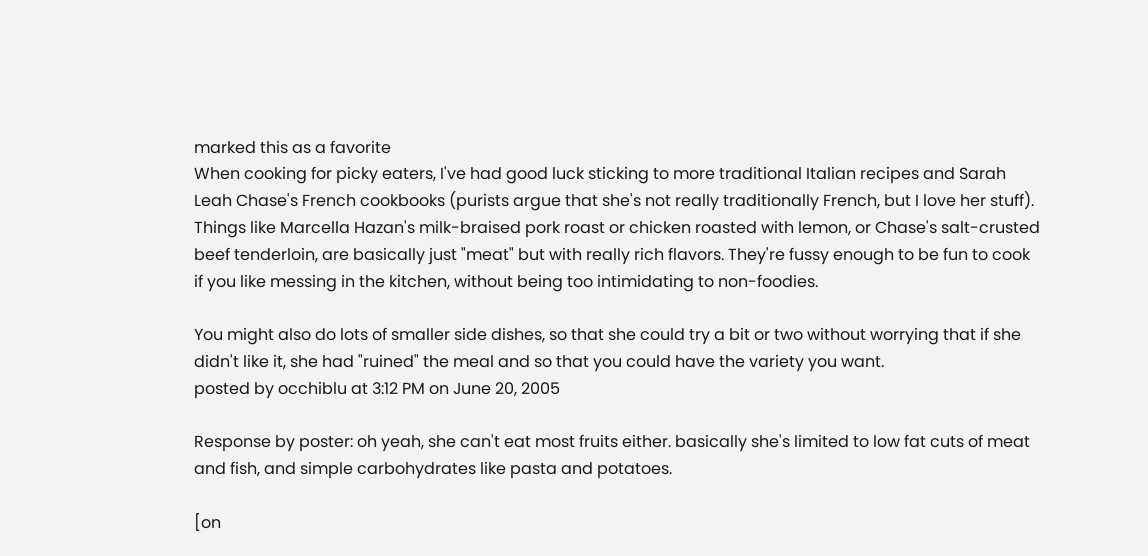marked this as a favorite
When cooking for picky eaters, I've had good luck sticking to more traditional Italian recipes and Sarah Leah Chase's French cookbooks (purists argue that she's not really traditionally French, but I love her stuff). Things like Marcella Hazan's milk-braised pork roast or chicken roasted with lemon, or Chase's salt-crusted beef tenderloin, are basically just "meat" but with really rich flavors. They're fussy enough to be fun to cook if you like messing in the kitchen, without being too intimidating to non-foodies.

You might also do lots of smaller side dishes, so that she could try a bit or two without worrying that if she didn't like it, she had "ruined" the meal and so that you could have the variety you want.
posted by occhiblu at 3:12 PM on June 20, 2005

Response by poster: oh yeah, she can't eat most fruits either. basically she's limited to low fat cuts of meat and fish, and simple carbohydrates like pasta and potatoes.

[on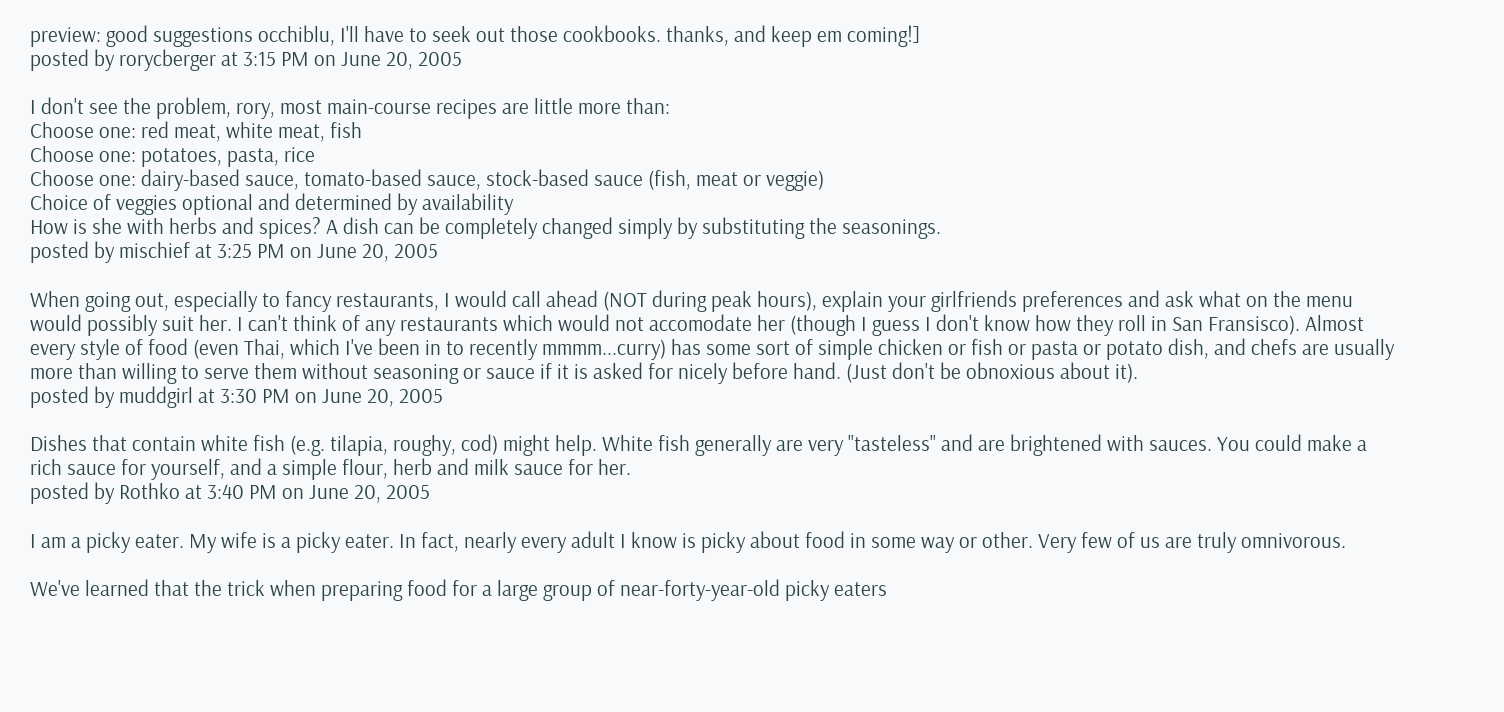preview: good suggestions occhiblu, I'll have to seek out those cookbooks. thanks, and keep em coming!]
posted by rorycberger at 3:15 PM on June 20, 2005

I don't see the problem, rory, most main-course recipes are little more than:
Choose one: red meat, white meat, fish
Choose one: potatoes, pasta, rice
Choose one: dairy-based sauce, tomato-based sauce, stock-based sauce (fish, meat or veggie)
Choice of veggies optional and determined by availability
How is she with herbs and spices? A dish can be completely changed simply by substituting the seasonings.
posted by mischief at 3:25 PM on June 20, 2005

When going out, especially to fancy restaurants, I would call ahead (NOT during peak hours), explain your girlfriends preferences and ask what on the menu would possibly suit her. I can't think of any restaurants which would not accomodate her (though I guess I don't know how they roll in San Fransisco). Almost every style of food (even Thai, which I've been in to recently mmmm...curry) has some sort of simple chicken or fish or pasta or potato dish, and chefs are usually more than willing to serve them without seasoning or sauce if it is asked for nicely before hand. (Just don't be obnoxious about it).
posted by muddgirl at 3:30 PM on June 20, 2005

Dishes that contain white fish (e.g. tilapia, roughy, cod) might help. White fish generally are very "tasteless" and are brightened with sauces. You could make a rich sauce for yourself, and a simple flour, herb and milk sauce for her.
posted by Rothko at 3:40 PM on June 20, 2005

I am a picky eater. My wife is a picky eater. In fact, nearly every adult I know is picky about food in some way or other. Very few of us are truly omnivorous.

We've learned that the trick when preparing food for a large group of near-forty-year-old picky eaters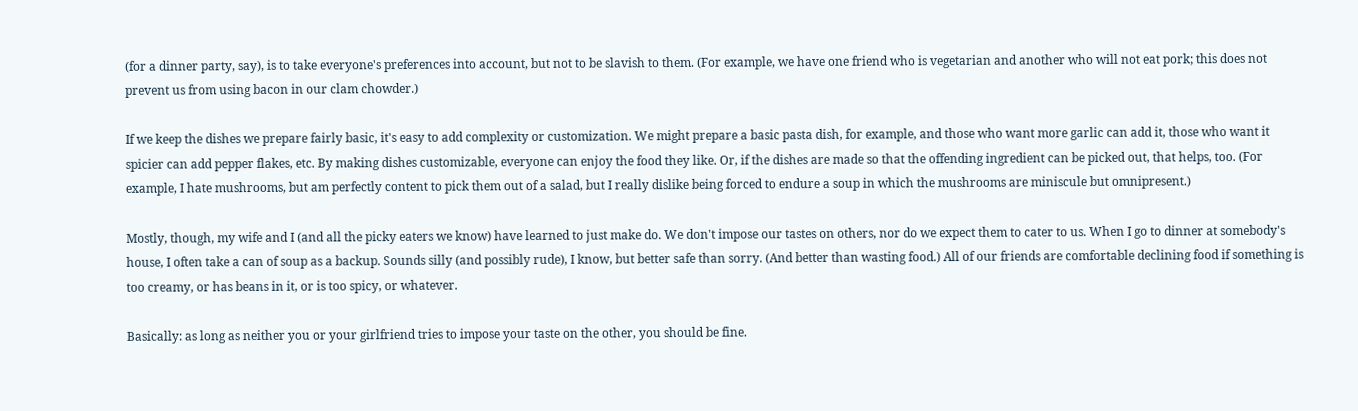(for a dinner party, say), is to take everyone's preferences into account, but not to be slavish to them. (For example, we have one friend who is vegetarian and another who will not eat pork; this does not prevent us from using bacon in our clam chowder.)

If we keep the dishes we prepare fairly basic, it's easy to add complexity or customization. We might prepare a basic pasta dish, for example, and those who want more garlic can add it, those who want it spicier can add pepper flakes, etc. By making dishes customizable, everyone can enjoy the food they like. Or, if the dishes are made so that the offending ingredient can be picked out, that helps, too. (For example, I hate mushrooms, but am perfectly content to pick them out of a salad, but I really dislike being forced to endure a soup in which the mushrooms are miniscule but omnipresent.)

Mostly, though, my wife and I (and all the picky eaters we know) have learned to just make do. We don't impose our tastes on others, nor do we expect them to cater to us. When I go to dinner at somebody's house, I often take a can of soup as a backup. Sounds silly (and possibly rude), I know, but better safe than sorry. (And better than wasting food.) All of our friends are comfortable declining food if something is too creamy, or has beans in it, or is too spicy, or whatever.

Basically: as long as neither you or your girlfriend tries to impose your taste on the other, you should be fine.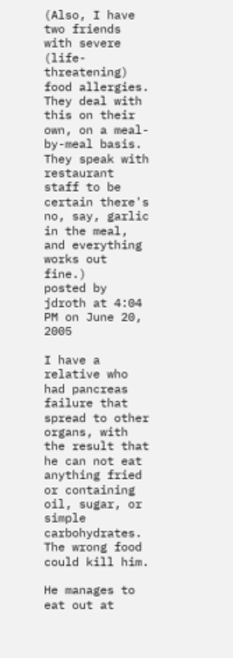(Also, I have two friends with severe (life-threatening) food allergies. They deal with this on their own, on a meal-by-meal basis. They speak with restaurant staff to be certain there's no, say, garlic in the meal, and everything works out fine.)
posted by jdroth at 4:04 PM on June 20, 2005

I have a relative who had pancreas failure that spread to other organs, with the result that he can not eat anything fried or containing oil, sugar, or simple carbohydrates. The wrong food could kill him.

He manages to eat out at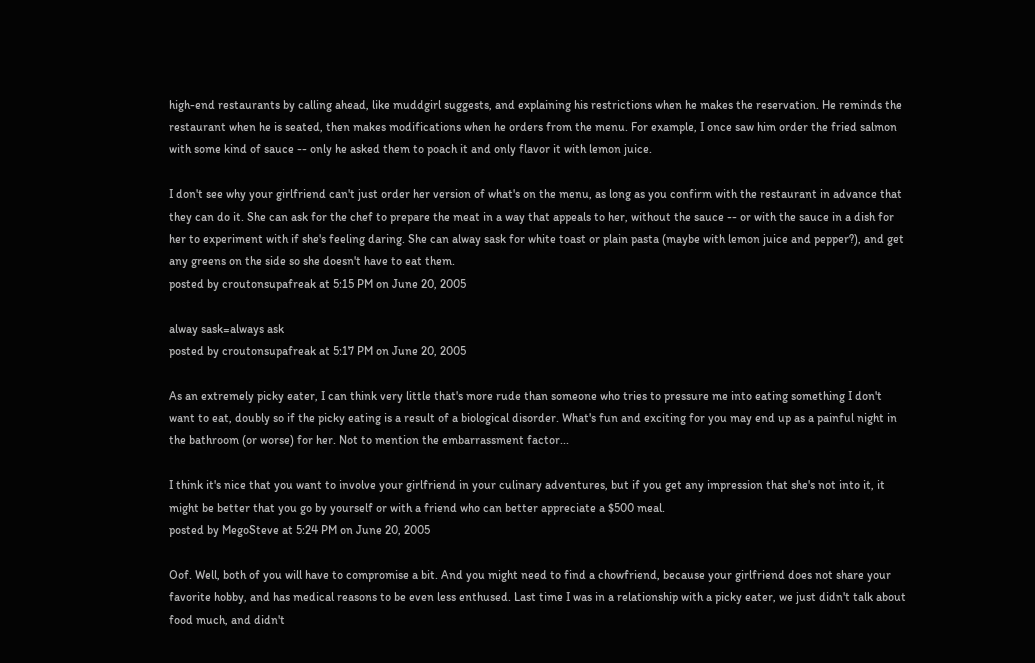high-end restaurants by calling ahead, like muddgirl suggests, and explaining his restrictions when he makes the reservation. He reminds the restaurant when he is seated, then makes modifications when he orders from the menu. For example, I once saw him order the fried salmon with some kind of sauce -- only he asked them to poach it and only flavor it with lemon juice.

I don't see why your girlfriend can't just order her version of what's on the menu, as long as you confirm with the restaurant in advance that they can do it. She can ask for the chef to prepare the meat in a way that appeals to her, without the sauce -- or with the sauce in a dish for her to experiment with if she's feeling daring. She can alway sask for white toast or plain pasta (maybe with lemon juice and pepper?), and get any greens on the side so she doesn't have to eat them.
posted by croutonsupafreak at 5:15 PM on June 20, 2005

alway sask=always ask
posted by croutonsupafreak at 5:17 PM on June 20, 2005

As an extremely picky eater, I can think very little that's more rude than someone who tries to pressure me into eating something I don't want to eat, doubly so if the picky eating is a result of a biological disorder. What's fun and exciting for you may end up as a painful night in the bathroom (or worse) for her. Not to mention the embarrassment factor...

I think it's nice that you want to involve your girlfriend in your culinary adventures, but if you get any impression that she's not into it, it might be better that you go by yourself or with a friend who can better appreciate a $500 meal.
posted by MegoSteve at 5:24 PM on June 20, 2005

Oof. Well, both of you will have to compromise a bit. And you might need to find a chowfriend, because your girlfriend does not share your favorite hobby, and has medical reasons to be even less enthused. Last time I was in a relationship with a picky eater, we just didn't talk about food much, and didn't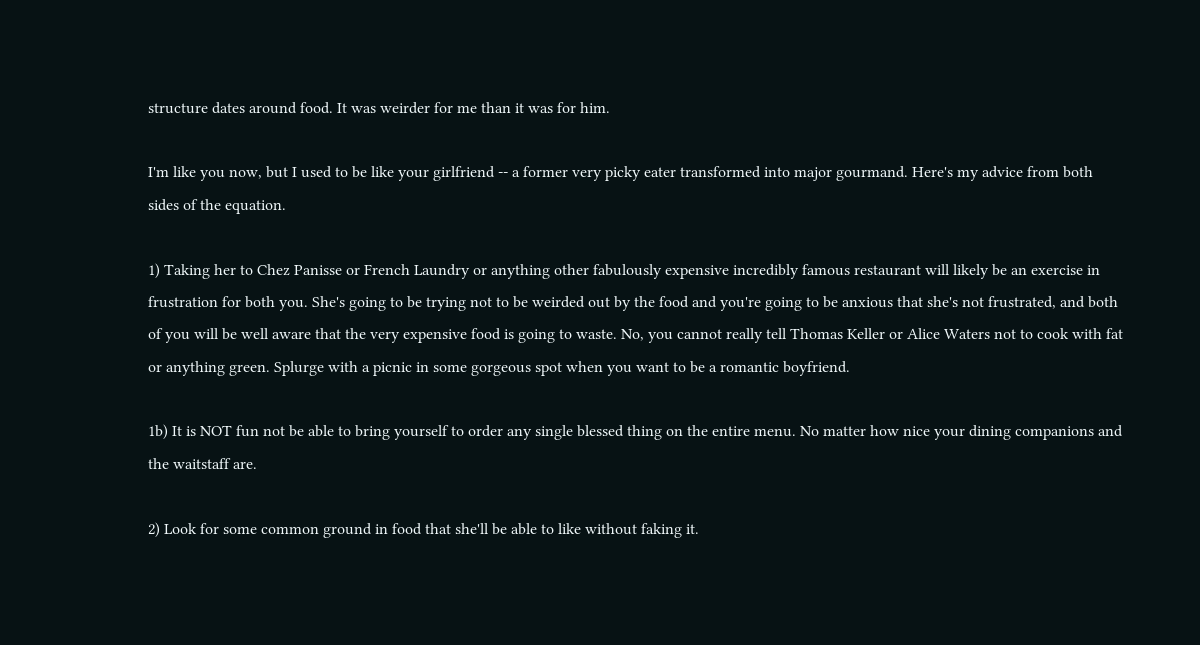structure dates around food. It was weirder for me than it was for him.

I'm like you now, but I used to be like your girlfriend -- a former very picky eater transformed into major gourmand. Here's my advice from both sides of the equation.

1) Taking her to Chez Panisse or French Laundry or anything other fabulously expensive incredibly famous restaurant will likely be an exercise in frustration for both you. She's going to be trying not to be weirded out by the food and you're going to be anxious that she's not frustrated, and both of you will be well aware that the very expensive food is going to waste. No, you cannot really tell Thomas Keller or Alice Waters not to cook with fat or anything green. Splurge with a picnic in some gorgeous spot when you want to be a romantic boyfriend.

1b) It is NOT fun not be able to bring yourself to order any single blessed thing on the entire menu. No matter how nice your dining companions and the waitstaff are.

2) Look for some common ground in food that she'll be able to like without faking it.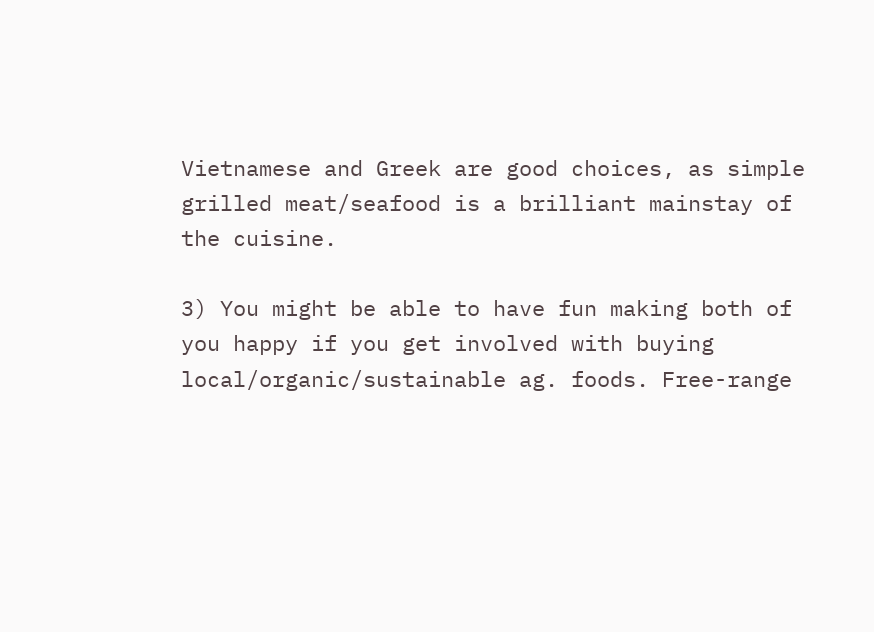Vietnamese and Greek are good choices, as simple grilled meat/seafood is a brilliant mainstay of the cuisine.

3) You might be able to have fun making both of you happy if you get involved with buying local/organic/sustainable ag. foods. Free-range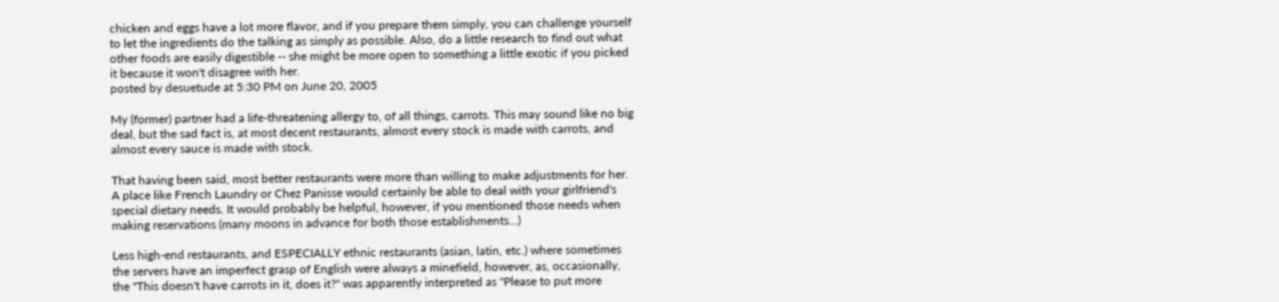chicken and eggs have a lot more flavor, and if you prepare them simply, you can challenge yourself to let the ingredients do the talking as simply as possible. Also, do a little research to find out what other foods are easily digestible -- she might be more open to something a little exotic if you picked it because it won't disagree with her.
posted by desuetude at 5:30 PM on June 20, 2005

My (former) partner had a life-threatening allergy to, of all things, carrots. This may sound like no big deal, but the sad fact is, at most decent restaurants, almost every stock is made with carrots, and almost every sauce is made with stock.

That having been said, most better restaurants were more than willing to make adjustments for her. A place like French Laundry or Chez Panisse would certainly be able to deal with your girlfriend's special dietary needs. It would probably be helpful, however, if you mentioned those needs when making reservations (many moons in advance for both those establishments...)

Less high-end restaurants, and ESPECIALLY ethnic restaurants (asian, latin, etc.) where sometimes the servers have an imperfect grasp of English were always a minefield, however, as, occasionally, the "This doesn't have carrots in it, does it?" was apparently interpreted as "Please to put more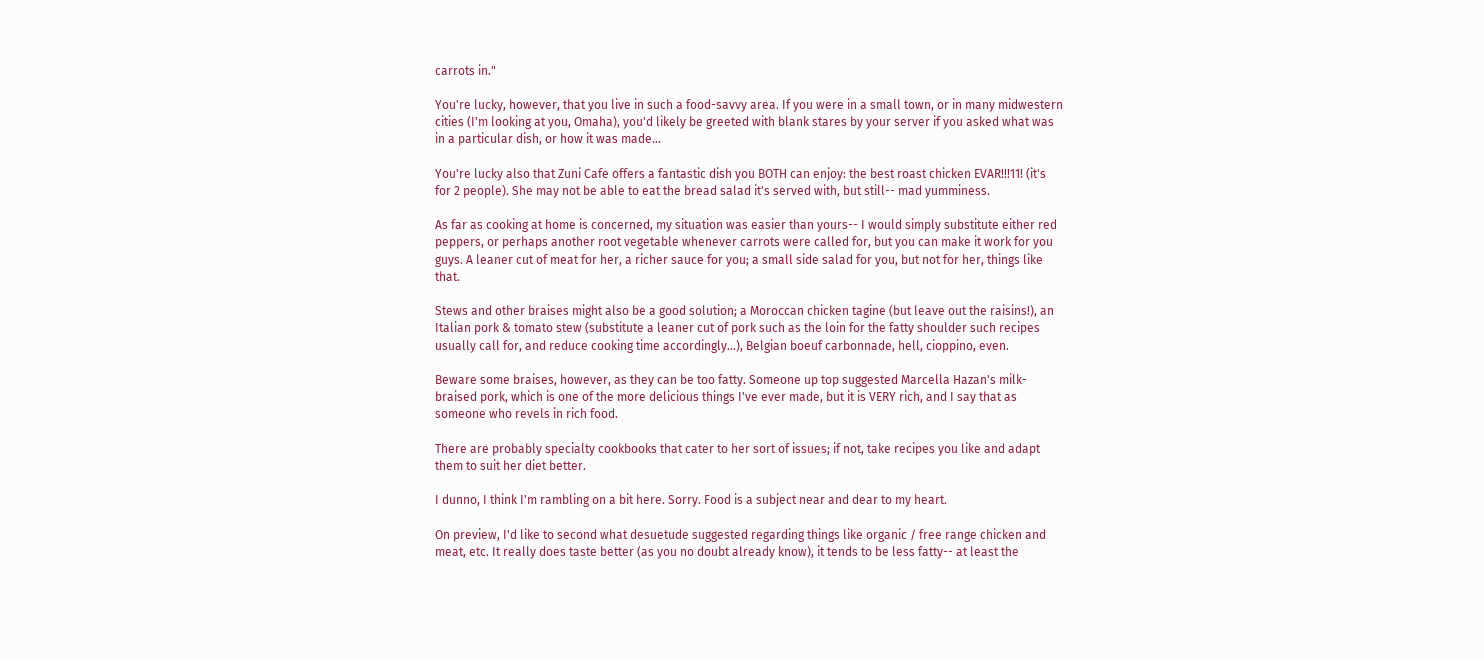carrots in."

You're lucky, however, that you live in such a food-savvy area. If you were in a small town, or in many midwestern cities (I'm looking at you, Omaha), you'd likely be greeted with blank stares by your server if you asked what was in a particular dish, or how it was made...

You're lucky also that Zuni Cafe offers a fantastic dish you BOTH can enjoy: the best roast chicken EVAR!!!11! (it's for 2 people). She may not be able to eat the bread salad it's served with, but still-- mad yumminess.

As far as cooking at home is concerned, my situation was easier than yours-- I would simply substitute either red peppers, or perhaps another root vegetable whenever carrots were called for, but you can make it work for you guys. A leaner cut of meat for her, a richer sauce for you; a small side salad for you, but not for her, things like that.

Stews and other braises might also be a good solution; a Moroccan chicken tagine (but leave out the raisins!), an Italian pork & tomato stew (substitute a leaner cut of pork such as the loin for the fatty shoulder such recipes usually call for, and reduce cooking time accordingly...), Belgian boeuf carbonnade, hell, cioppino, even.

Beware some braises, however, as they can be too fatty. Someone up top suggested Marcella Hazan's milk-braised pork, which is one of the more delicious things I've ever made, but it is VERY rich, and I say that as someone who revels in rich food.

There are probably specialty cookbooks that cater to her sort of issues; if not, take recipes you like and adapt them to suit her diet better.

I dunno, I think I'm rambling on a bit here. Sorry. Food is a subject near and dear to my heart.

On preview, I'd like to second what desuetude suggested regarding things like organic / free range chicken and meat, etc. It really does taste better (as you no doubt already know), it tends to be less fatty-- at least the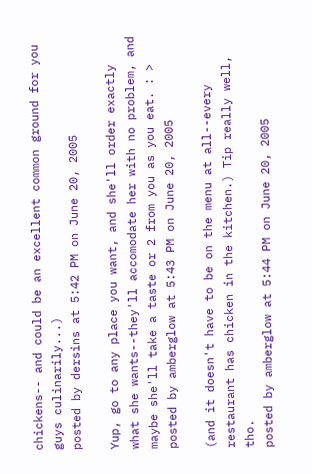chickens-- and could be an excellent common ground for you guys culinarily...)
posted by dersins at 5:42 PM on June 20, 2005

Yup, go to any place you want, and she'll order exactly what she wants--they'll accomodate her with no problem, and maybe she'll take a taste or 2 from you as you eat. : >
posted by amberglow at 5:43 PM on June 20, 2005

(and it doesn't have to be on the menu at all--every restaurant has chicken in the kitchen.) Tip really well, tho.
posted by amberglow at 5:44 PM on June 20, 2005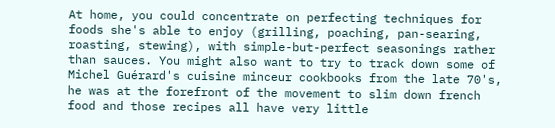At home, you could concentrate on perfecting techniques for foods she's able to enjoy (grilling, poaching, pan-searing, roasting, stewing), with simple-but-perfect seasonings rather than sauces. You might also want to try to track down some of Michel Guérard's cuisine minceur cookbooks from the late 70's, he was at the forefront of the movement to slim down french food and those recipes all have very little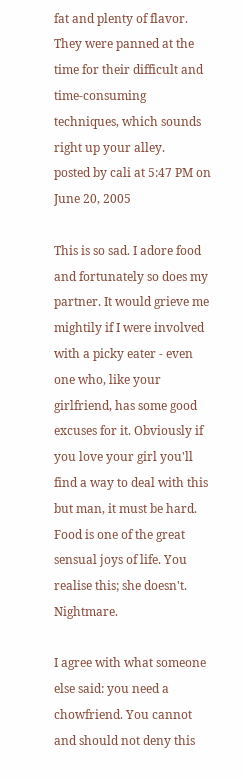fat and plenty of flavor. They were panned at the time for their difficult and time-consuming techniques, which sounds right up your alley.
posted by cali at 5:47 PM on June 20, 2005

This is so sad. I adore food and fortunately so does my partner. It would grieve me mightily if I were involved with a picky eater - even one who, like your girlfriend, has some good excuses for it. Obviously if you love your girl you'll find a way to deal with this but man, it must be hard. Food is one of the great sensual joys of life. You realise this; she doesn't. Nightmare.

I agree with what someone else said: you need a chowfriend. You cannot and should not deny this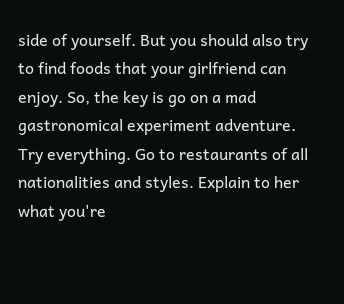side of yourself. But you should also try to find foods that your girlfriend can enjoy. So, the key is go on a mad gastronomical experiment adventure. Try everything. Go to restaurants of all nationalities and styles. Explain to her what you're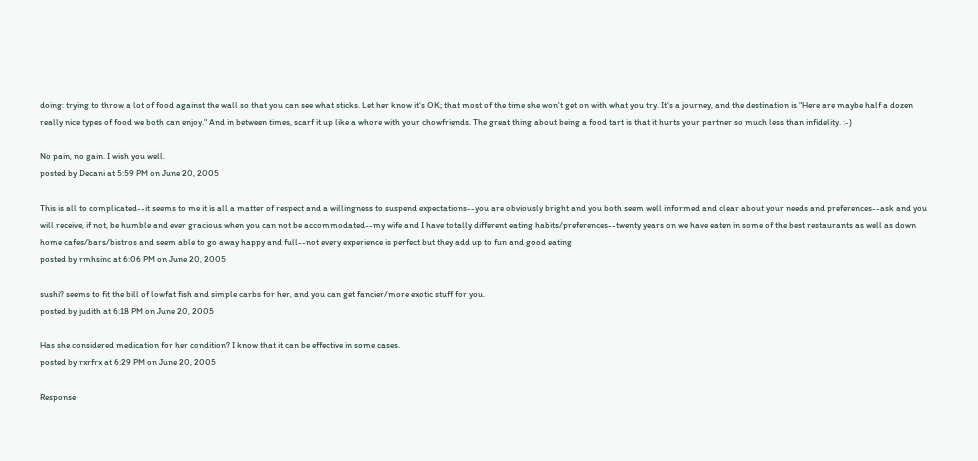doing: trying to throw a lot of food against the wall so that you can see what sticks. Let her know it's OK; that most of the time she won't get on with what you try. It's a journey, and the destination is "Here are maybe half a dozen really nice types of food we both can enjoy." And in between times, scarf it up like a whore with your chowfriends. The great thing about being a food tart is that it hurts your partner so much less than infidelity. :-)

No pain, no gain. I wish you well.
posted by Decani at 5:59 PM on June 20, 2005

This is all to complicated--it seems to me it is all a matter of respect and a willingness to suspend expectations--you are obviously bright and you both seem well informed and clear about your needs and preferences--ask and you will receive, if not, be humble and ever gracious when you can not be accommodated--my wife and I have totally different eating habits/preferences--twenty years on we have eaten in some of the best restaurants as well as down home cafes/bars/bistros and seem able to go away happy and full--not every experience is perfect but they add up to fun and good eating
posted by rmhsinc at 6:06 PM on June 20, 2005

sushi? seems to fit the bill of lowfat fish and simple carbs for her, and you can get fancier/more exotic stuff for you.
posted by judith at 6:18 PM on June 20, 2005

Has she considered medication for her condition? I know that it can be effective in some cases.
posted by rxrfrx at 6:29 PM on June 20, 2005

Response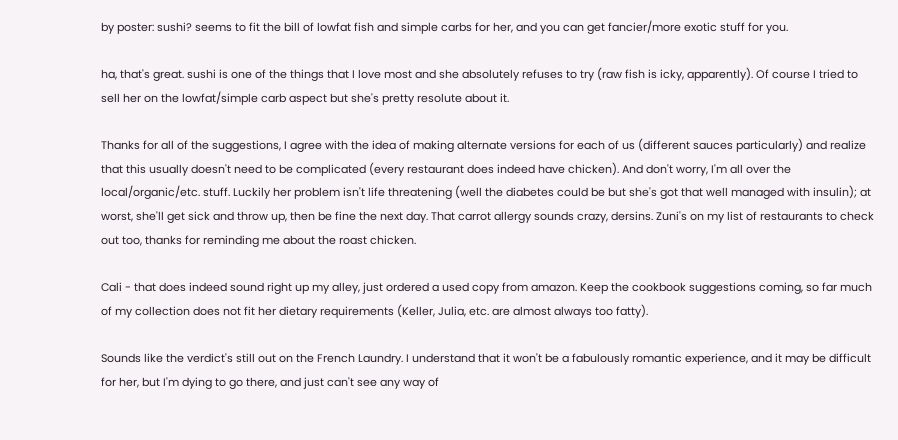by poster: sushi? seems to fit the bill of lowfat fish and simple carbs for her, and you can get fancier/more exotic stuff for you.

ha, that's great. sushi is one of the things that I love most and she absolutely refuses to try (raw fish is icky, apparently). Of course I tried to sell her on the lowfat/simple carb aspect but she's pretty resolute about it.

Thanks for all of the suggestions, I agree with the idea of making alternate versions for each of us (different sauces particularly) and realize that this usually doesn't need to be complicated (every restaurant does indeed have chicken). And don't worry, I'm all over the local/organic/etc. stuff. Luckily her problem isn't life threatening (well the diabetes could be but she's got that well managed with insulin); at worst, she'll get sick and throw up, then be fine the next day. That carrot allergy sounds crazy, dersins. Zuni's on my list of restaurants to check out too, thanks for reminding me about the roast chicken.

Cali - that does indeed sound right up my alley, just ordered a used copy from amazon. Keep the cookbook suggestions coming, so far much of my collection does not fit her dietary requirements (Keller, Julia, etc. are almost always too fatty).

Sounds like the verdict's still out on the French Laundry. I understand that it won't be a fabulously romantic experience, and it may be difficult for her, but I'm dying to go there, and just can't see any way of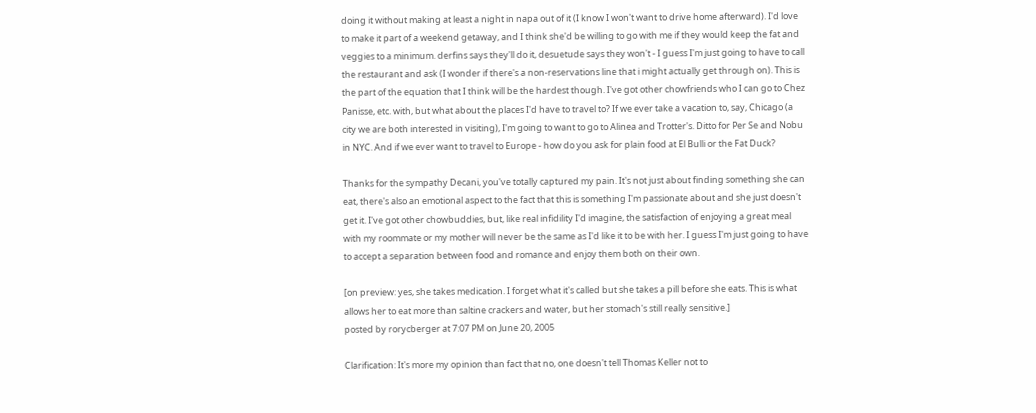doing it without making at least a night in napa out of it (I know I won't want to drive home afterward). I'd love to make it part of a weekend getaway, and I think she'd be willing to go with me if they would keep the fat and veggies to a minimum. derfins says they'll do it, desuetude says they won't - I guess I'm just going to have to call the restaurant and ask (I wonder if there's a non-reservations line that i might actually get through on). This is the part of the equation that I think will be the hardest though. I've got other chowfriends who I can go to Chez Panisse, etc. with, but what about the places I'd have to travel to? If we ever take a vacation to, say, Chicago (a city we are both interested in visiting), I'm going to want to go to Alinea and Trotter's. Ditto for Per Se and Nobu in NYC. And if we ever want to travel to Europe - how do you ask for plain food at El Bulli or the Fat Duck?

Thanks for the sympathy Decani, you've totally captured my pain. It's not just about finding something she can eat, there's also an emotional aspect to the fact that this is something I'm passionate about and she just doesn't get it. I've got other chowbuddies, but, like real infidility I'd imagine, the satisfaction of enjoying a great meal with my roommate or my mother will never be the same as I'd like it to be with her. I guess I'm just going to have to accept a separation between food and romance and enjoy them both on their own.

[on preview: yes, she takes medication. I forget what it's called but she takes a pill before she eats. This is what allows her to eat more than saltine crackers and water, but her stomach's still really sensitive.]
posted by rorycberger at 7:07 PM on June 20, 2005

Clarification: It's more my opinion than fact that no, one doesn't tell Thomas Keller not to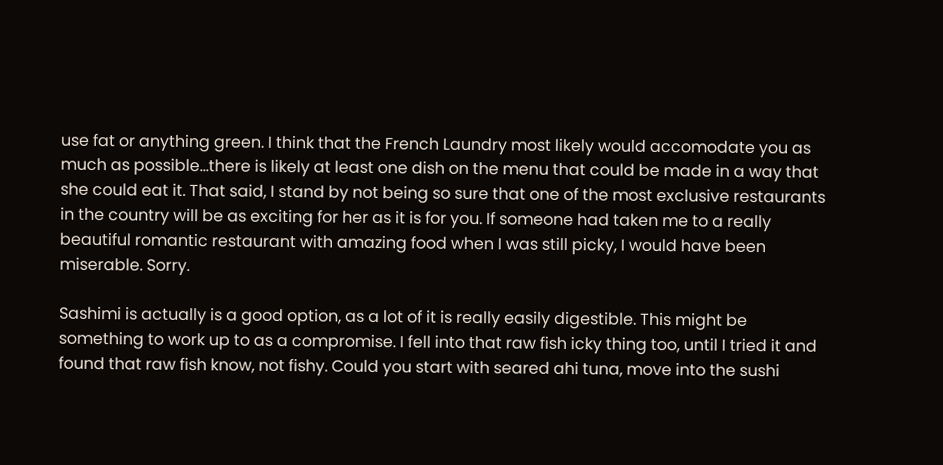use fat or anything green. I think that the French Laundry most likely would accomodate you as much as possible...there is likely at least one dish on the menu that could be made in a way that she could eat it. That said, I stand by not being so sure that one of the most exclusive restaurants in the country will be as exciting for her as it is for you. If someone had taken me to a really beautiful romantic restaurant with amazing food when I was still picky, I would have been miserable. Sorry.

Sashimi is actually is a good option, as a lot of it is really easily digestible. This might be something to work up to as a compromise. I fell into that raw fish icky thing too, until I tried it and found that raw fish know, not fishy. Could you start with seared ahi tuna, move into the sushi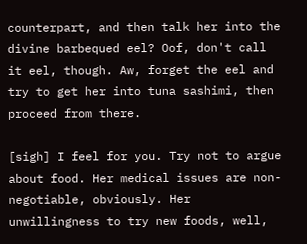counterpart, and then talk her into the divine barbequed eel? Oof, don't call it eel, though. Aw, forget the eel and try to get her into tuna sashimi, then proceed from there.

[sigh] I feel for you. Try not to argue about food. Her medical issues are non-negotiable, obviously. Her unwillingness to try new foods, well,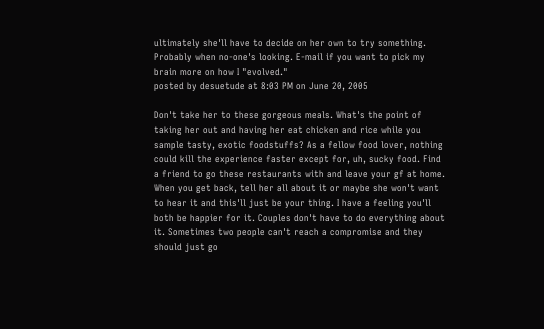ultimately she'll have to decide on her own to try something. Probably when no-one's looking. E-mail if you want to pick my brain more on how I "evolved."
posted by desuetude at 8:03 PM on June 20, 2005

Don't take her to these gorgeous meals. What's the point of taking her out and having her eat chicken and rice while you sample tasty, exotic foodstuffs? As a fellow food lover, nothing could kill the experience faster except for, uh, sucky food. Find a friend to go these restaurants with and leave your gf at home. When you get back, tell her all about it or maybe she won't want to hear it and this'll just be your thing. I have a feeling you'll both be happier for it. Couples don't have to do everything about it. Sometimes two people can't reach a compromise and they should just go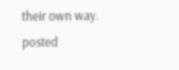their own way.
posted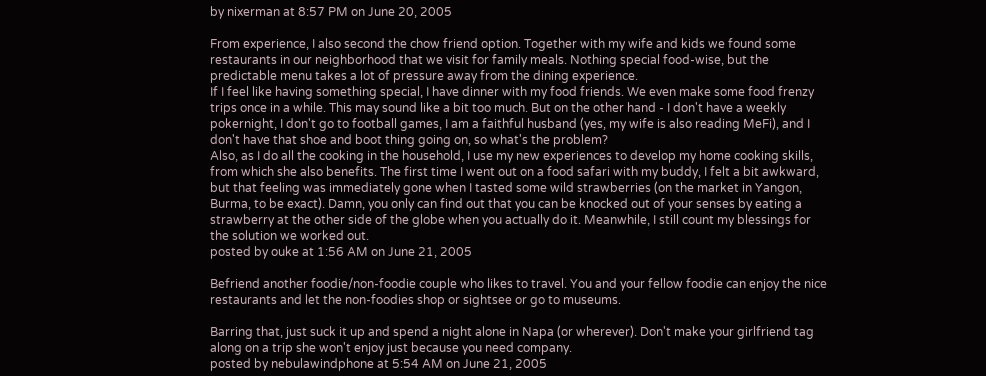by nixerman at 8:57 PM on June 20, 2005

From experience, I also second the chow friend option. Together with my wife and kids we found some restaurants in our neighborhood that we visit for family meals. Nothing special food-wise, but the predictable menu takes a lot of pressure away from the dining experience.
If I feel like having something special, I have dinner with my food friends. We even make some food frenzy trips once in a while. This may sound like a bit too much. But on the other hand - I don't have a weekly pokernight, I don't go to football games, I am a faithful husband (yes, my wife is also reading MeFi), and I don't have that shoe and boot thing going on, so what's the problem?
Also, as I do all the cooking in the household, I use my new experiences to develop my home cooking skills, from which she also benefits. The first time I went out on a food safari with my buddy, I felt a bit awkward, but that feeling was immediately gone when I tasted some wild strawberries (on the market in Yangon, Burma, to be exact). Damn, you only can find out that you can be knocked out of your senses by eating a strawberry at the other side of the globe when you actually do it. Meanwhile, I still count my blessings for the solution we worked out.
posted by ouke at 1:56 AM on June 21, 2005

Befriend another foodie/non-foodie couple who likes to travel. You and your fellow foodie can enjoy the nice restaurants and let the non-foodies shop or sightsee or go to museums.

Barring that, just suck it up and spend a night alone in Napa (or wherever). Don't make your girlfriend tag along on a trip she won't enjoy just because you need company.
posted by nebulawindphone at 5:54 AM on June 21, 2005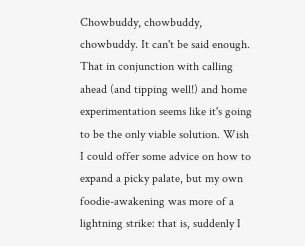Chowbuddy, chowbuddy, chowbuddy. It can't be said enough. That in conjunction with calling ahead (and tipping well!) and home experimentation seems like it's going to be the only viable solution. Wish I could offer some advice on how to expand a picky palate, but my own foodie-awakening was more of a lightning strike: that is, suddenly I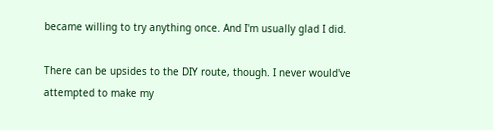became willing to try anything once. And I'm usually glad I did.

There can be upsides to the DIY route, though. I never would've attempted to make my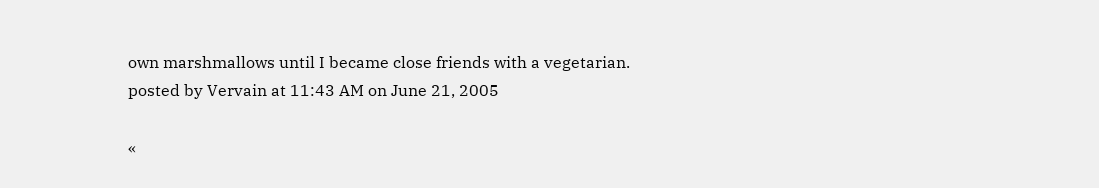own marshmallows until I became close friends with a vegetarian.
posted by Vervain at 11:43 AM on June 21, 2005

«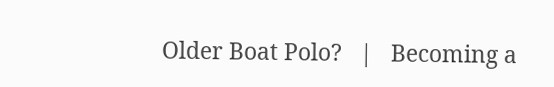Older Boat Polo?   |   Becoming a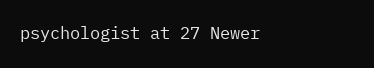psychologist at 27 Newer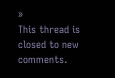»
This thread is closed to new comments.